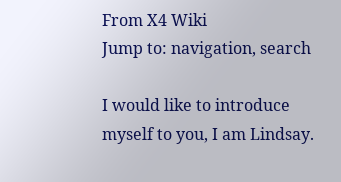From X4 Wiki
Jump to: navigation, search

I would like to introduce myself to you, I am Lindsay.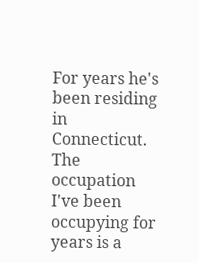For years he's been residing in Connecticut. The occupation I've been occupying for years is a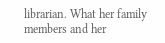librarian. What her family members and her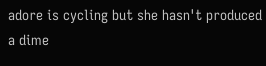adore is cycling but she hasn't produced a dime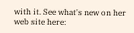with it. See what's new on her web site here: